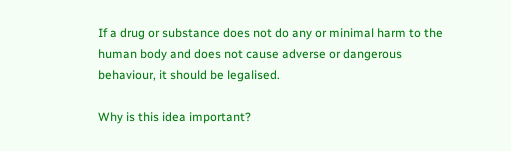If a drug or substance does not do any or minimal harm to the human body and does not cause adverse or dangerous behaviour, it should be legalised.

Why is this idea important?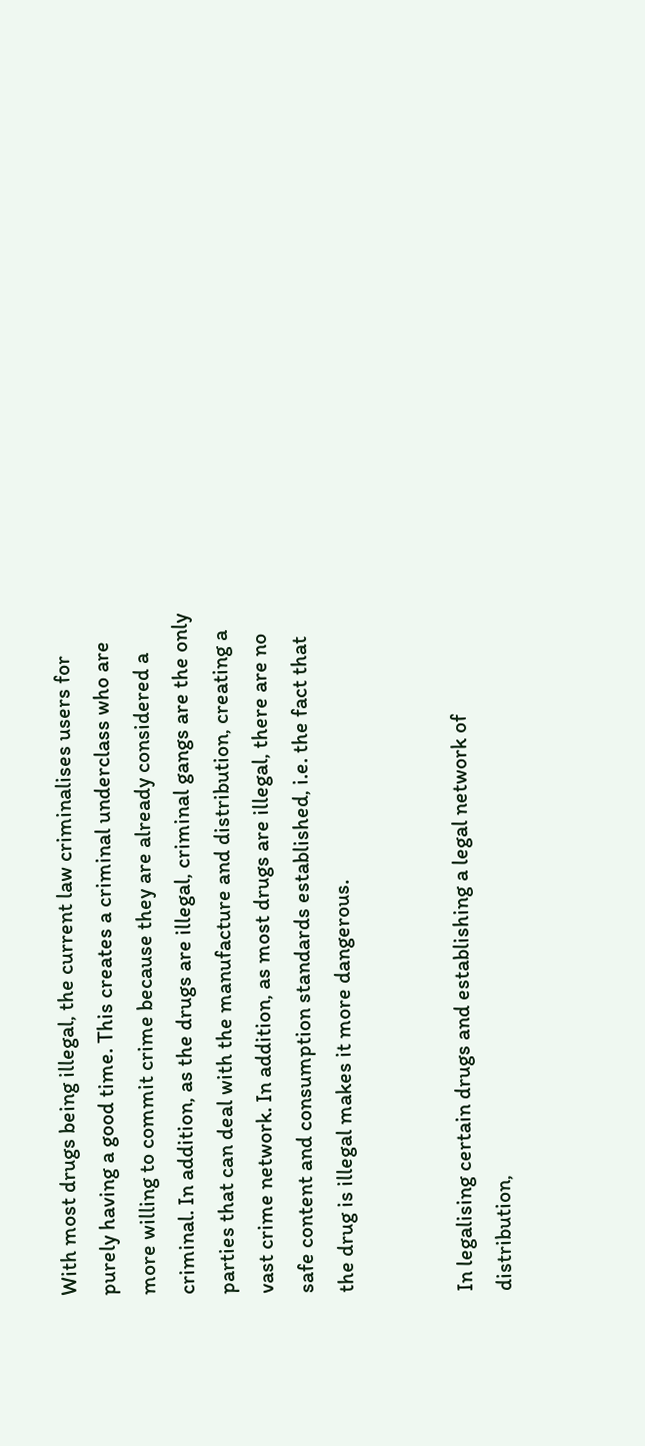With most drugs being illegal, the current law criminalises users for purely having a good time. This creates a criminal underclass who are more willing to commit crime because they are already considered a criminal. In addition, as the drugs are illegal, criminal gangs are the only parties that can deal with the manufacture and distribution, creating a vast crime network. In addition, as most drugs are illegal, there are no safe content and consumption standards established, i.e. the fact that the drug is illegal makes it more dangerous.


In legalising certain drugs and establishing a legal network of  distribution,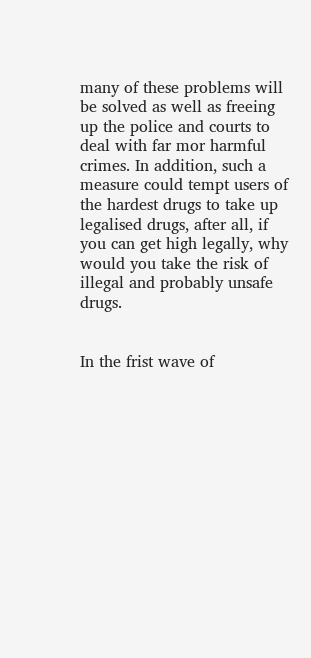many of these problems will be solved as well as freeing up the police and courts to deal with far mor harmful crimes. In addition, such a measure could tempt users of the hardest drugs to take up legalised drugs, after all, if you can get high legally, why would you take the risk of illegal and probably unsafe drugs.


In the frist wave of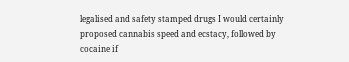legalised and safety stamped drugs I would certainly proposed cannabis speed and ecstacy, followed by cocaine if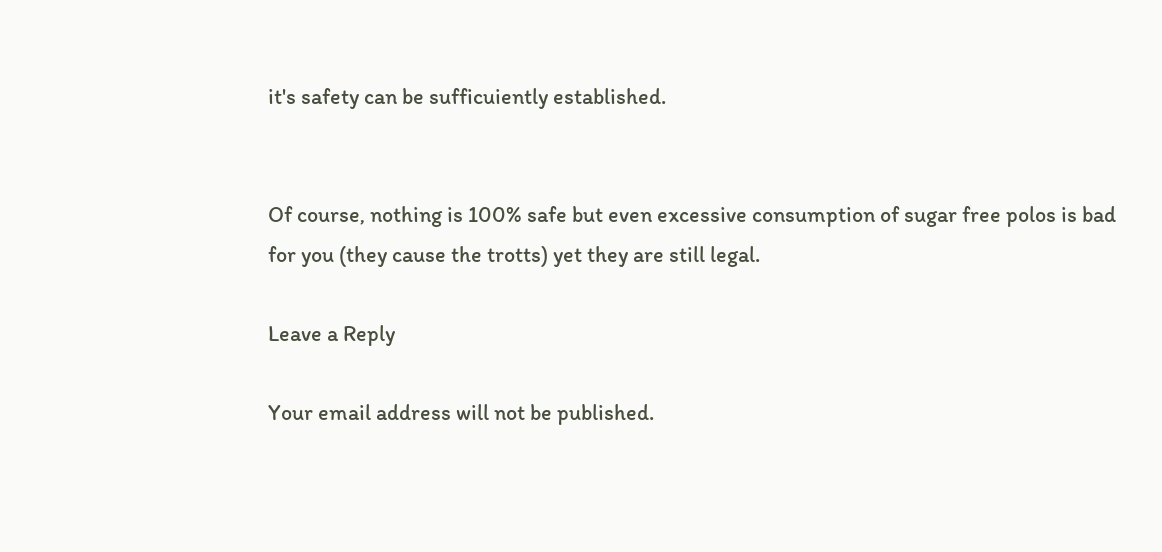it's safety can be sufficuiently established.


Of course, nothing is 100% safe but even excessive consumption of sugar free polos is bad for you (they cause the trotts) yet they are still legal.

Leave a Reply

Your email address will not be published.